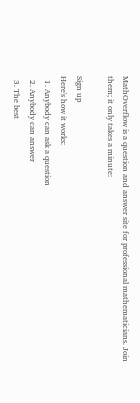MathOverflow is a question and answer site for professional mathematicians. Join them; it only takes a minute:

Sign up
Here's how it works:
  1. Anybody can ask a question
  2. Anybody can answer
  3. The best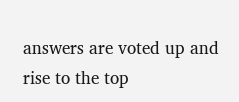answers are voted up and rise to the top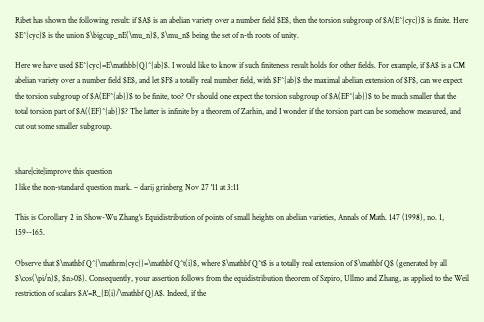Ribet has shown the following result: if $A$ is an abelian variety over a number field $E$, then the torsion subgroup of $A(E^{cyc})$ is finite. Here $E^{cyc}$ is the union $\bigcup_nE(\mu_n)$, $\mu_n$ being the set of n-th roots of unity.

Here we have used $E^{cyc}=E\mathbb{Q}^{ab}$. I would like to know if such finiteness result holds for other fields. For example, if $A$ is a CM abelian variety over a number field $E$, and let $F$ a totally real number field, with $F^{ab}$ the maximal abelian extension of $F$, can we expect the torsion subgroup of $A(EF^{ab})$ to be finite, too? Or should one expect the torsion subgroup of $A(EF^{ab})$ to be much smaller that the total torsion part of $A((EF)^{ab})$? The latter is infinite by a theorem of Zarhin, and I wonder if the torsion part can be somehow measured, and cut out some smaller subgroup.


share|cite|improve this question
I like the non-standard question mark. – darij grinberg Nov 27 '11 at 3:11

This is Corollary 2 in Show-Wu Zhang's Equidistribution of points of small heights on abelian varieties, Annals of Math. 147 (1998), no. 1, 159--165.

Observe that $\mathbf Q^{\mathrm{cyc}}=\mathbf Q^t(i)$, where $\mathbf Q^t$ is a totally real extension of $\mathbf Q$ (generated by all $\cos(\pi/n)$, $n>0$). Consequently, your assertion follows from the equidistribution theorem of Szpiro, Ullmo and Zhang, as applied to the Weil restriction of scalars $A'=R_{E(i)/\mathbf Q}A$. Indeed, if the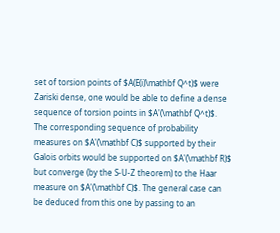set of torsion points of $A(E(i)\mathbf Q^t)$ were Zariski dense, one would be able to define a dense sequence of torsion points in $A'(\mathbf Q^t)$. The corresponding sequence of probability measures on $A'(\mathbf C)$ supported by their Galois orbits would be supported on $A'(\mathbf R)$ but converge (by the S-U-Z theorem) to the Haar measure on $A'(\mathbf C)$. The general case can be deduced from this one by passing to an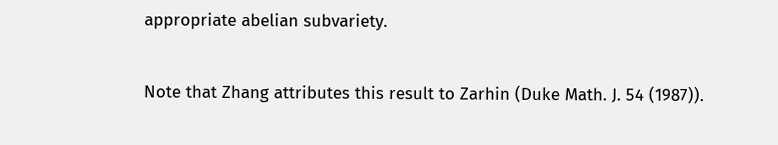appropriate abelian subvariety.

Note that Zhang attributes this result to Zarhin (Duke Math. J. 54 (1987)).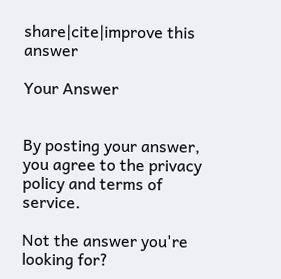share|cite|improve this answer

Your Answer


By posting your answer, you agree to the privacy policy and terms of service.

Not the answer you're looking for?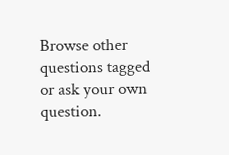Browse other questions tagged or ask your own question.